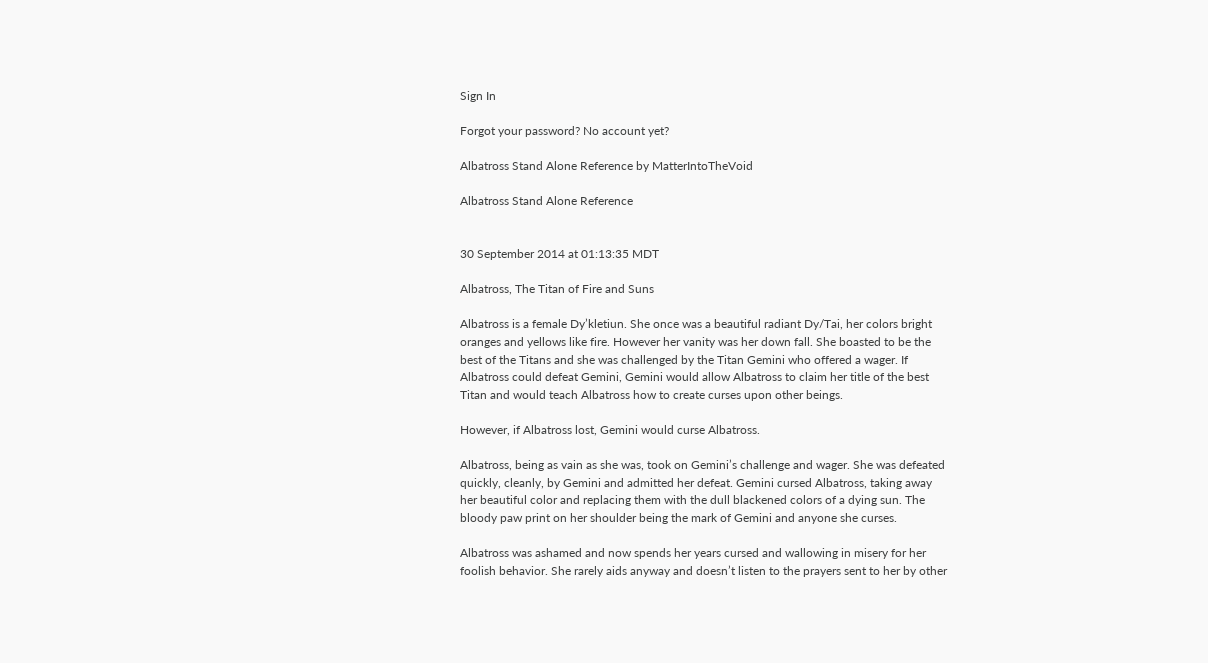Sign In

Forgot your password? No account yet?

Albatross Stand Alone Reference by MatterIntoTheVoid

Albatross Stand Alone Reference


30 September 2014 at 01:13:35 MDT

Albatross, The Titan of Fire and Suns

Albatross is a female Dy’kletiun. She once was a beautiful radiant Dy/Tai, her colors bright oranges and yellows like fire. However her vanity was her down fall. She boasted to be the best of the Titans and she was challenged by the Titan Gemini who offered a wager. If Albatross could defeat Gemini, Gemini would allow Albatross to claim her title of the best Titan and would teach Albatross how to create curses upon other beings.

However, if Albatross lost, Gemini would curse Albatross.

Albatross, being as vain as she was, took on Gemini’s challenge and wager. She was defeated quickly, cleanly, by Gemini and admitted her defeat. Gemini cursed Albatross, taking away her beautiful color and replacing them with the dull blackened colors of a dying sun. The bloody paw print on her shoulder being the mark of Gemini and anyone she curses.

Albatross was ashamed and now spends her years cursed and wallowing in misery for her foolish behavior. She rarely aids anyway and doesn’t listen to the prayers sent to her by other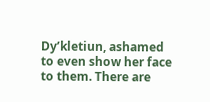Dy’kletiun, ashamed to even show her face to them. There are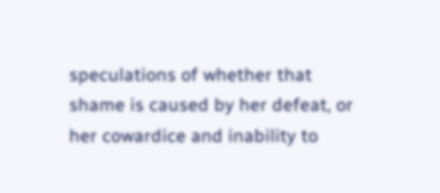speculations of whether that shame is caused by her defeat, or her cowardice and inability to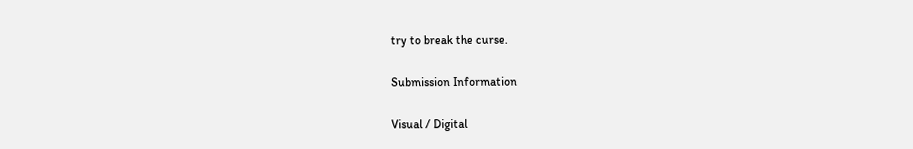try to break the curse.

Submission Information

Visual / Digital